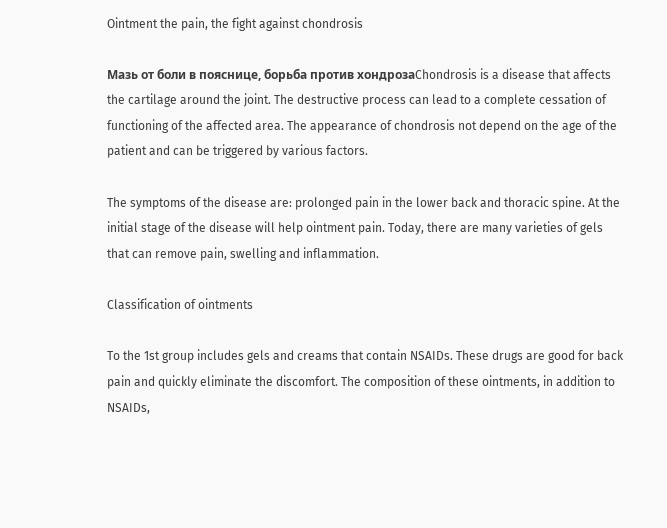Ointment the pain, the fight against chondrosis

Мазь от боли в пояснице, борьба против хондрозаChondrosis is a disease that affects the cartilage around the joint. The destructive process can lead to a complete cessation of functioning of the affected area. The appearance of chondrosis not depend on the age of the patient and can be triggered by various factors.

The symptoms of the disease are: prolonged pain in the lower back and thoracic spine. At the initial stage of the disease will help ointment pain. Today, there are many varieties of gels that can remove pain, swelling and inflammation.

Classification of ointments

To the 1st group includes gels and creams that contain NSAIDs. These drugs are good for back pain and quickly eliminate the discomfort. The composition of these ointments, in addition to NSAIDs,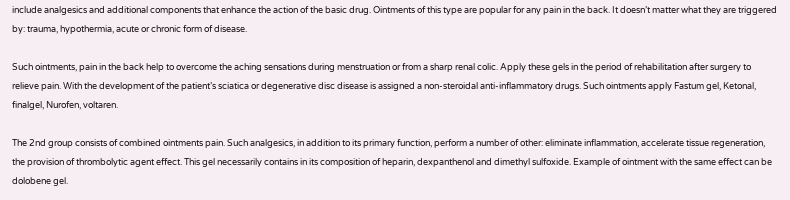include analgesics and additional components that enhance the action of the basic drug. Ointments of this type are popular for any pain in the back. It doesn’t matter what they are triggered by: trauma, hypothermia, acute or chronic form of disease.

Such ointments, pain in the back help to overcome the aching sensations during menstruation or from a sharp renal colic. Apply these gels in the period of rehabilitation after surgery to relieve pain. With the development of the patient’s sciatica or degenerative disc disease is assigned a non-steroidal anti-inflammatory drugs. Such ointments apply Fastum gel, Ketonal, finalgel, Nurofen, voltaren.

The 2nd group consists of combined ointments pain. Such analgesics, in addition to its primary function, perform a number of other: eliminate inflammation, accelerate tissue regeneration, the provision of thrombolytic agent effect. This gel necessarily contains in its composition of heparin, dexpanthenol and dimethyl sulfoxide. Example of ointment with the same effect can be dolobene gel.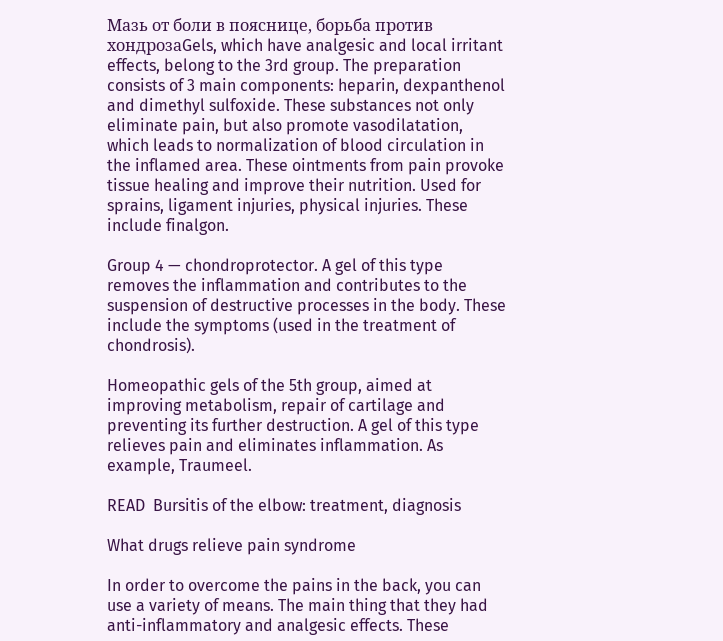Мазь от боли в пояснице, борьба против хондрозаGels, which have analgesic and local irritant effects, belong to the 3rd group. The preparation consists of 3 main components: heparin, dexpanthenol and dimethyl sulfoxide. These substances not only eliminate pain, but also promote vasodilatation, which leads to normalization of blood circulation in the inflamed area. These ointments from pain provoke tissue healing and improve their nutrition. Used for sprains, ligament injuries, physical injuries. These include finalgon.

Group 4 — chondroprotector. A gel of this type removes the inflammation and contributes to the suspension of destructive processes in the body. These include the symptoms (used in the treatment of chondrosis).

Homeopathic gels of the 5th group, aimed at improving metabolism, repair of cartilage and preventing its further destruction. A gel of this type relieves pain and eliminates inflammation. As example, Traumeel.

READ  Bursitis of the elbow: treatment, diagnosis

What drugs relieve pain syndrome

In order to overcome the pains in the back, you can use a variety of means. The main thing that they had anti-inflammatory and analgesic effects. These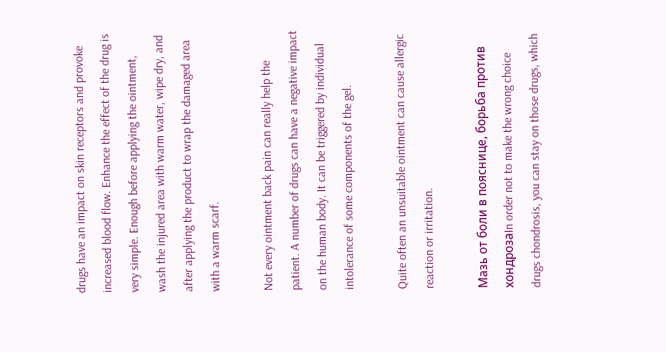drugs have an impact on skin receptors and provoke increased blood flow. Enhance the effect of the drug is very simple. Enough before applying the ointment, wash the injured area with warm water, wipe dry, and after applying the product to wrap the damaged area with a warm scarf.

Not every ointment back pain can really help the patient. A number of drugs can have a negative impact on the human body. It can be triggered by individual intolerance of some components of the gel.

Quite often an unsuitable ointment can cause allergic reaction or irritation.

Мазь от боли в пояснице, борьба против хондрозаIn order not to make the wrong choice drugs chondrosis, you can stay on those drugs, which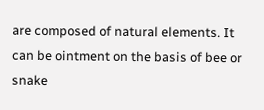are composed of natural elements. It can be ointment on the basis of bee or snake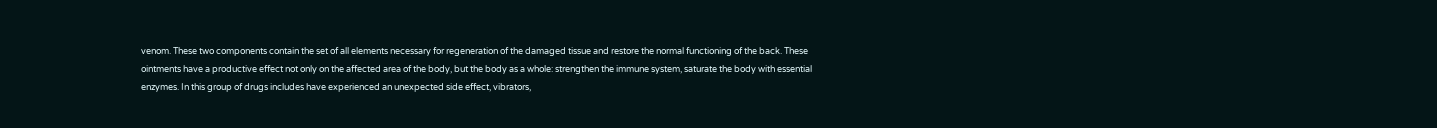venom. These two components contain the set of all elements necessary for regeneration of the damaged tissue and restore the normal functioning of the back. These ointments have a productive effect not only on the affected area of the body, but the body as a whole: strengthen the immune system, saturate the body with essential enzymes. In this group of drugs includes have experienced an unexpected side effect, vibrators,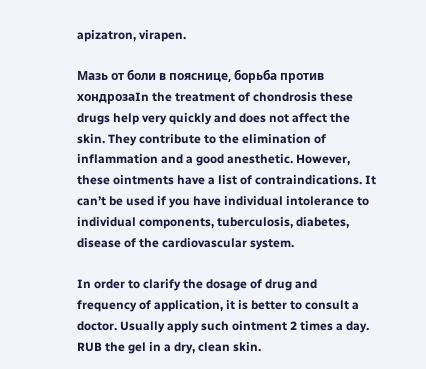apizatron, virapen.

Мазь от боли в пояснице, борьба против хондрозаIn the treatment of chondrosis these drugs help very quickly and does not affect the skin. They contribute to the elimination of inflammation and a good anesthetic. However, these ointments have a list of contraindications. It can’t be used if you have individual intolerance to individual components, tuberculosis, diabetes, disease of the cardiovascular system.

In order to clarify the dosage of drug and frequency of application, it is better to consult a doctor. Usually apply such ointment 2 times a day. RUB the gel in a dry, clean skin.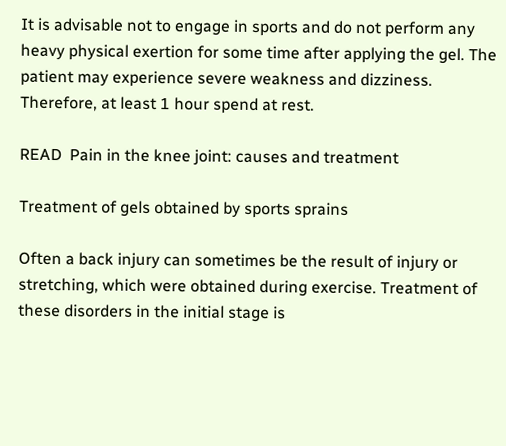It is advisable not to engage in sports and do not perform any heavy physical exertion for some time after applying the gel. The patient may experience severe weakness and dizziness. Therefore, at least 1 hour spend at rest.

READ  Pain in the knee joint: causes and treatment

Treatment of gels obtained by sports sprains

Often a back injury can sometimes be the result of injury or stretching, which were obtained during exercise. Treatment of these disorders in the initial stage is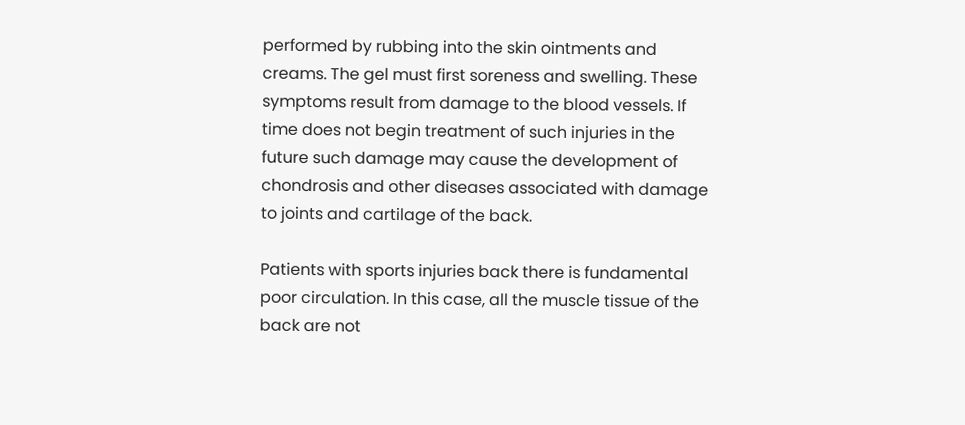performed by rubbing into the skin ointments and creams. The gel must first soreness and swelling. These symptoms result from damage to the blood vessels. If time does not begin treatment of such injuries in the future such damage may cause the development of chondrosis and other diseases associated with damage to joints and cartilage of the back.

Patients with sports injuries back there is fundamental poor circulation. In this case, all the muscle tissue of the back are not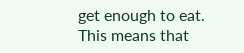get enough to eat. This means that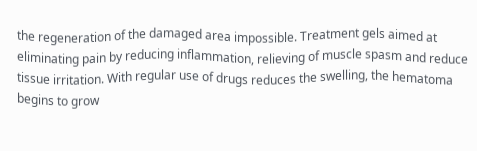the regeneration of the damaged area impossible. Treatment gels aimed at eliminating pain by reducing inflammation, relieving of muscle spasm and reduce tissue irritation. With regular use of drugs reduces the swelling, the hematoma begins to grow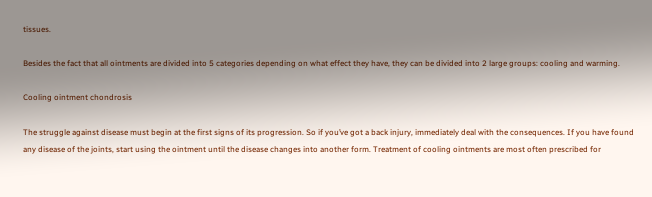tissues.

Besides the fact that all ointments are divided into 5 categories depending on what effect they have, they can be divided into 2 large groups: cooling and warming.

Cooling ointment chondrosis

The struggle against disease must begin at the first signs of its progression. So if you’ve got a back injury, immediately deal with the consequences. If you have found any disease of the joints, start using the ointment until the disease changes into another form. Treatment of cooling ointments are most often prescribed for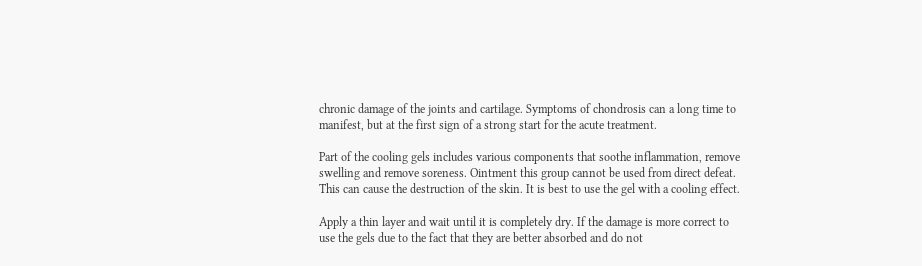chronic damage of the joints and cartilage. Symptoms of chondrosis can a long time to manifest, but at the first sign of a strong start for the acute treatment.

Part of the cooling gels includes various components that soothe inflammation, remove swelling and remove soreness. Ointment this group cannot be used from direct defeat. This can cause the destruction of the skin. It is best to use the gel with a cooling effect.

Apply a thin layer and wait until it is completely dry. If the damage is more correct to use the gels due to the fact that they are better absorbed and do not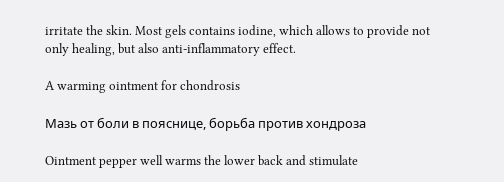irritate the skin. Most gels contains iodine, which allows to provide not only healing, but also anti-inflammatory effect.

A warming ointment for chondrosis

Мазь от боли в пояснице, борьба против хондроза

Ointment pepper well warms the lower back and stimulate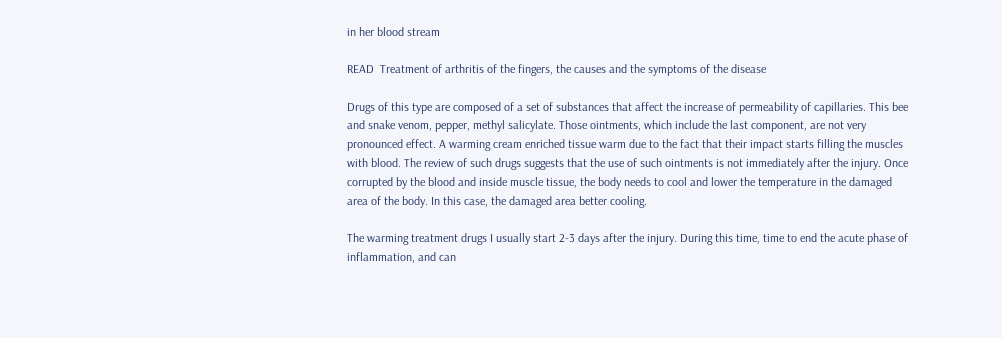in her blood stream

READ  Treatment of arthritis of the fingers, the causes and the symptoms of the disease

Drugs of this type are composed of a set of substances that affect the increase of permeability of capillaries. This bee and snake venom, pepper, methyl salicylate. Those ointments, which include the last component, are not very pronounced effect. A warming cream enriched tissue warm due to the fact that their impact starts filling the muscles with blood. The review of such drugs suggests that the use of such ointments is not immediately after the injury. Once corrupted by the blood and inside muscle tissue, the body needs to cool and lower the temperature in the damaged area of the body. In this case, the damaged area better cooling.

The warming treatment drugs I usually start 2-3 days after the injury. During this time, time to end the acute phase of inflammation, and can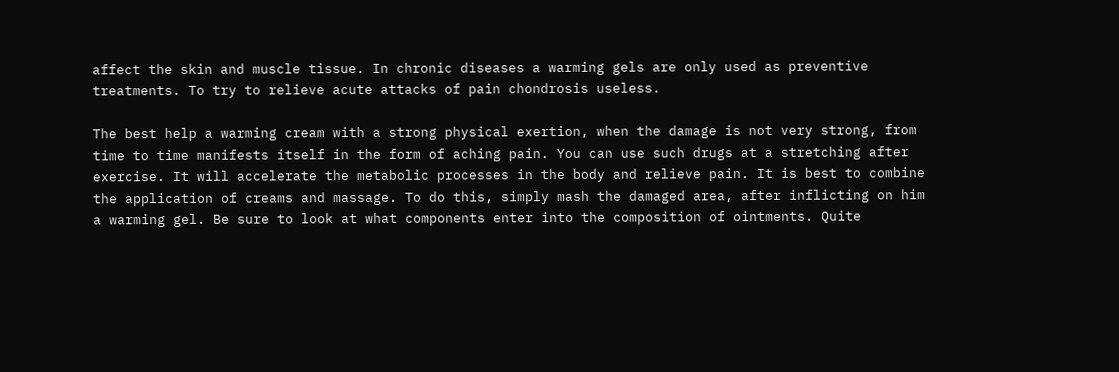affect the skin and muscle tissue. In chronic diseases a warming gels are only used as preventive treatments. To try to relieve acute attacks of pain chondrosis useless.

The best help a warming cream with a strong physical exertion, when the damage is not very strong, from time to time manifests itself in the form of aching pain. You can use such drugs at a stretching after exercise. It will accelerate the metabolic processes in the body and relieve pain. It is best to combine the application of creams and massage. To do this, simply mash the damaged area, after inflicting on him a warming gel. Be sure to look at what components enter into the composition of ointments. Quite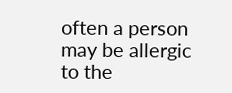often a person may be allergic to the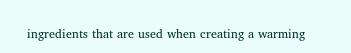ingredients that are used when creating a warming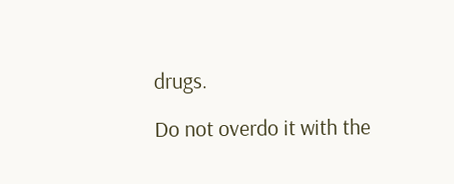drugs.

Do not overdo it with the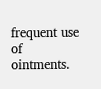frequent use of ointments.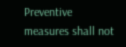Preventive measures shall not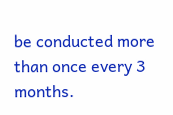be conducted more than once every 3 months.